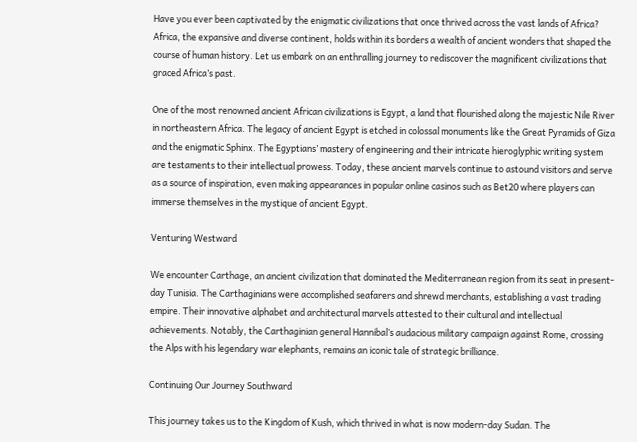Have you ever been captivated by the enigmatic civilizations that once thrived across the vast lands of Africa? Africa, the expansive and diverse continent, holds within its borders a wealth of ancient wonders that shaped the course of human history. Let us embark on an enthralling journey to rediscover the magnificent civilizations that graced Africa’s past.

One of the most renowned ancient African civilizations is Egypt, a land that flourished along the majestic Nile River in northeastern Africa. The legacy of ancient Egypt is etched in colossal monuments like the Great Pyramids of Giza and the enigmatic Sphinx. The Egyptians’ mastery of engineering and their intricate hieroglyphic writing system are testaments to their intellectual prowess. Today, these ancient marvels continue to astound visitors and serve as a source of inspiration, even making appearances in popular online casinos such as Bet20 where players can immerse themselves in the mystique of ancient Egypt.

Venturing Westward

We encounter Carthage, an ancient civilization that dominated the Mediterranean region from its seat in present-day Tunisia. The Carthaginians were accomplished seafarers and shrewd merchants, establishing a vast trading empire. Their innovative alphabet and architectural marvels attested to their cultural and intellectual achievements. Notably, the Carthaginian general Hannibal’s audacious military campaign against Rome, crossing the Alps with his legendary war elephants, remains an iconic tale of strategic brilliance.

Continuing Our Journey Southward

This journey takes us to the Kingdom of Kush, which thrived in what is now modern-day Sudan. The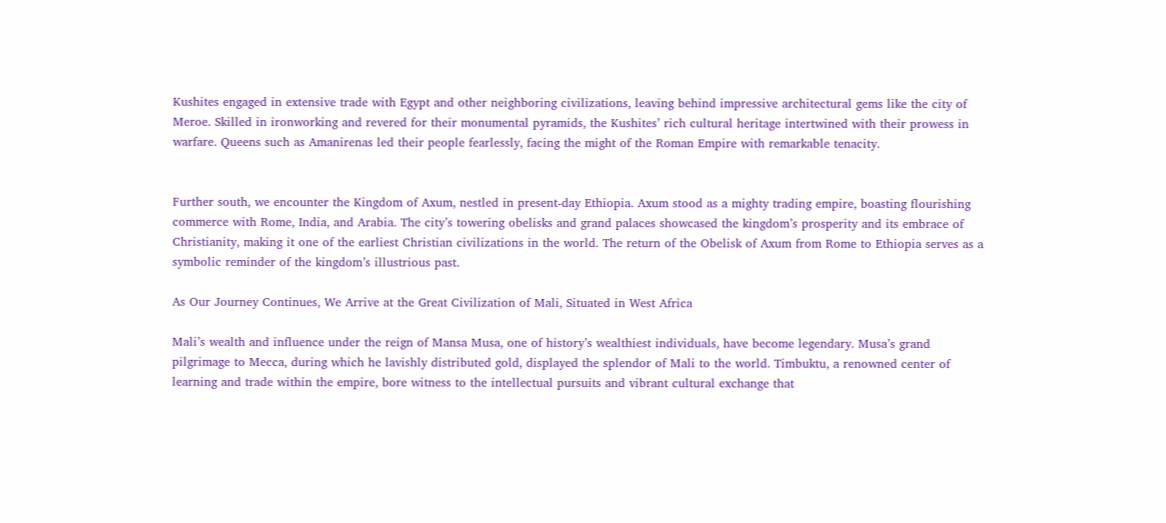Kushites engaged in extensive trade with Egypt and other neighboring civilizations, leaving behind impressive architectural gems like the city of Meroe. Skilled in ironworking and revered for their monumental pyramids, the Kushites’ rich cultural heritage intertwined with their prowess in warfare. Queens such as Amanirenas led their people fearlessly, facing the might of the Roman Empire with remarkable tenacity.


Further south, we encounter the Kingdom of Axum, nestled in present-day Ethiopia. Axum stood as a mighty trading empire, boasting flourishing commerce with Rome, India, and Arabia. The city’s towering obelisks and grand palaces showcased the kingdom’s prosperity and its embrace of Christianity, making it one of the earliest Christian civilizations in the world. The return of the Obelisk of Axum from Rome to Ethiopia serves as a symbolic reminder of the kingdom’s illustrious past.

As Our Journey Continues, We Arrive at the Great Civilization of Mali, Situated in West Africa

Mali’s wealth and influence under the reign of Mansa Musa, one of history’s wealthiest individuals, have become legendary. Musa’s grand pilgrimage to Mecca, during which he lavishly distributed gold, displayed the splendor of Mali to the world. Timbuktu, a renowned center of learning and trade within the empire, bore witness to the intellectual pursuits and vibrant cultural exchange that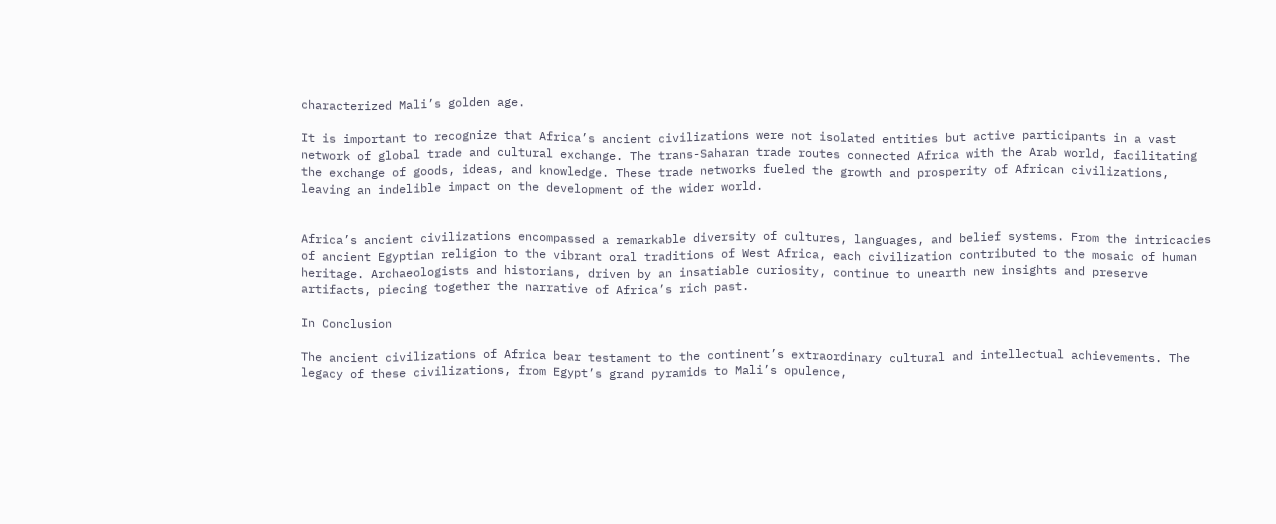characterized Mali’s golden age.

It is important to recognize that Africa’s ancient civilizations were not isolated entities but active participants in a vast network of global trade and cultural exchange. The trans-Saharan trade routes connected Africa with the Arab world, facilitating the exchange of goods, ideas, and knowledge. These trade networks fueled the growth and prosperity of African civilizations, leaving an indelible impact on the development of the wider world.


Africa’s ancient civilizations encompassed a remarkable diversity of cultures, languages, and belief systems. From the intricacies of ancient Egyptian religion to the vibrant oral traditions of West Africa, each civilization contributed to the mosaic of human heritage. Archaeologists and historians, driven by an insatiable curiosity, continue to unearth new insights and preserve artifacts, piecing together the narrative of Africa’s rich past.

In Conclusion

The ancient civilizations of Africa bear testament to the continent’s extraordinary cultural and intellectual achievements. The legacy of these civilizations, from Egypt’s grand pyramids to Mali’s opulence,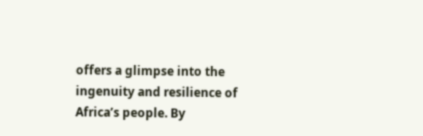offers a glimpse into the ingenuity and resilience of Africa’s people. By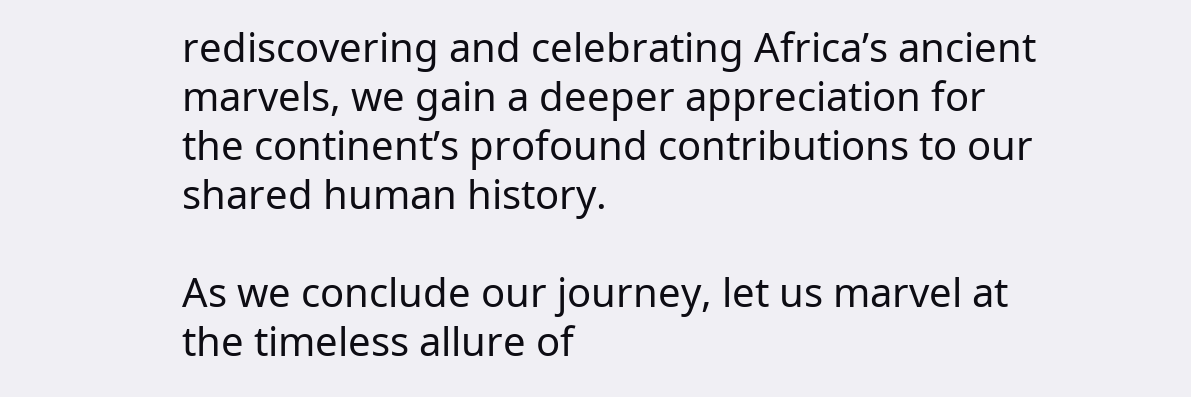rediscovering and celebrating Africa’s ancient marvels, we gain a deeper appreciation for the continent’s profound contributions to our shared human history.

As we conclude our journey, let us marvel at the timeless allure of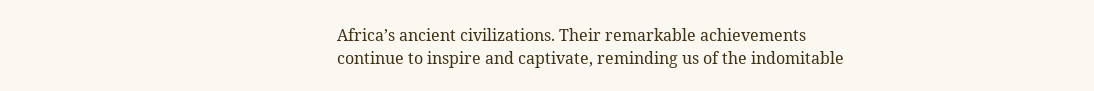Africa’s ancient civilizations. Their remarkable achievements continue to inspire and captivate, reminding us of the indomitable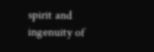spirit and ingenuity of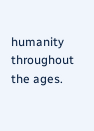humanity throughout the ages.